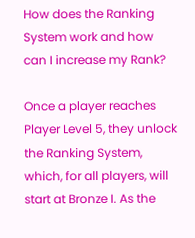How does the Ranking System work and how can I increase my Rank?

Once a player reaches Player Level 5, they unlock the Ranking System, which, for all players, will start at Bronze I. As the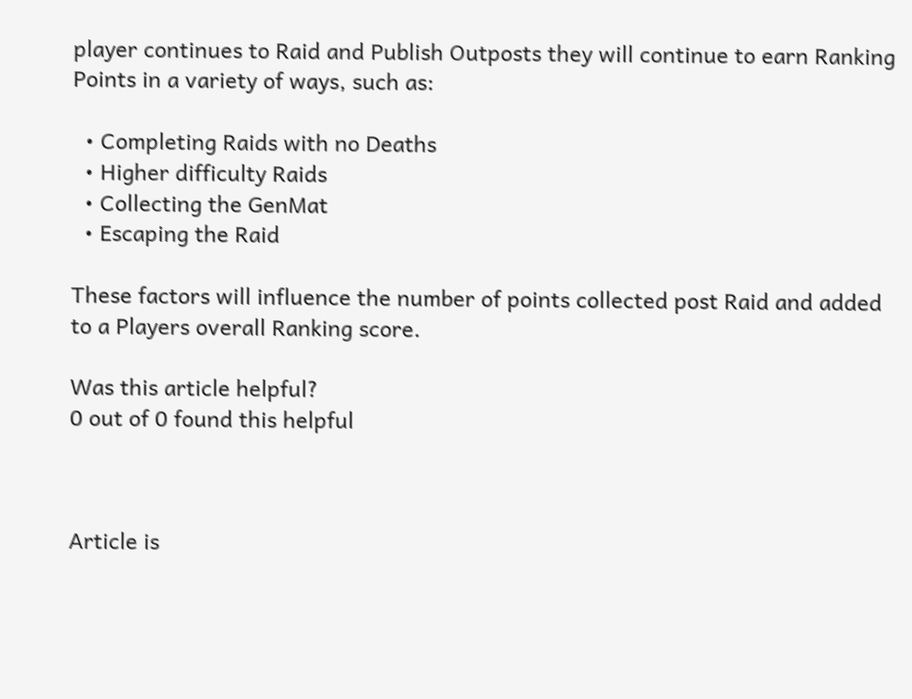player continues to Raid and Publish Outposts they will continue to earn Ranking Points in a variety of ways, such as:

  • Completing Raids with no Deaths
  • Higher difficulty Raids
  • Collecting the GenMat
  • Escaping the Raid

These factors will influence the number of points collected post Raid and added to a Players overall Ranking score.

Was this article helpful?
0 out of 0 found this helpful



Article is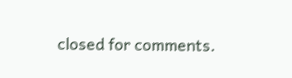closed for comments.